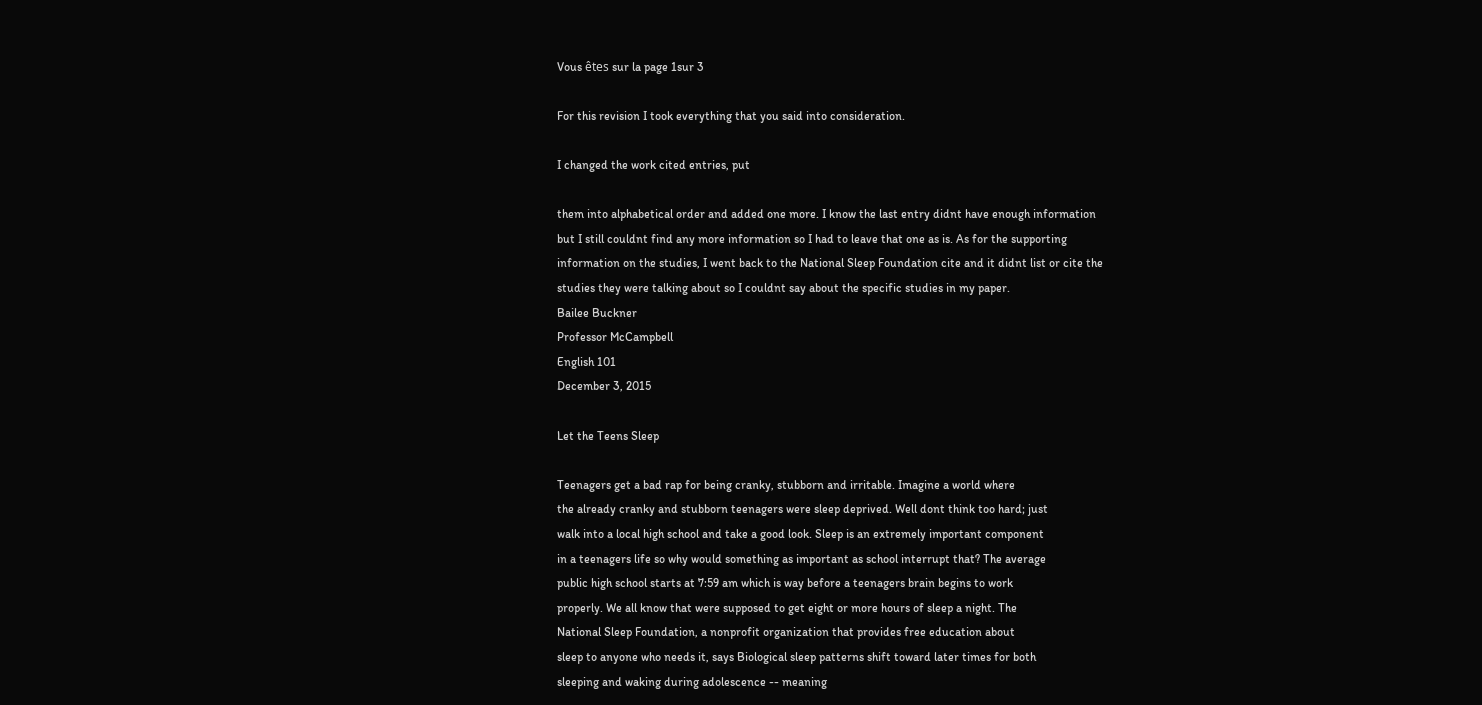Vous êtes sur la page 1sur 3

For this revision I took everything that you said into consideration.

I changed the work cited entries, put

them into alphabetical order and added one more. I know the last entry didnt have enough information
but I still couldnt find any more information so I had to leave that one as is. As for the supporting
information on the studies, I went back to the National Sleep Foundation cite and it didnt list or cite the
studies they were talking about so I couldnt say about the specific studies in my paper.
Bailee Buckner
Professor McCampbell
English 101
December 3, 2015

Let the Teens Sleep

Teenagers get a bad rap for being cranky, stubborn and irritable. Imagine a world where
the already cranky and stubborn teenagers were sleep deprived. Well dont think too hard; just
walk into a local high school and take a good look. Sleep is an extremely important component
in a teenagers life so why would something as important as school interrupt that? The average
public high school starts at 7:59 am which is way before a teenagers brain begins to work
properly. We all know that were supposed to get eight or more hours of sleep a night. The
National Sleep Foundation, a nonprofit organization that provides free education about
sleep to anyone who needs it, says Biological sleep patterns shift toward later times for both
sleeping and waking during adolescence -- meaning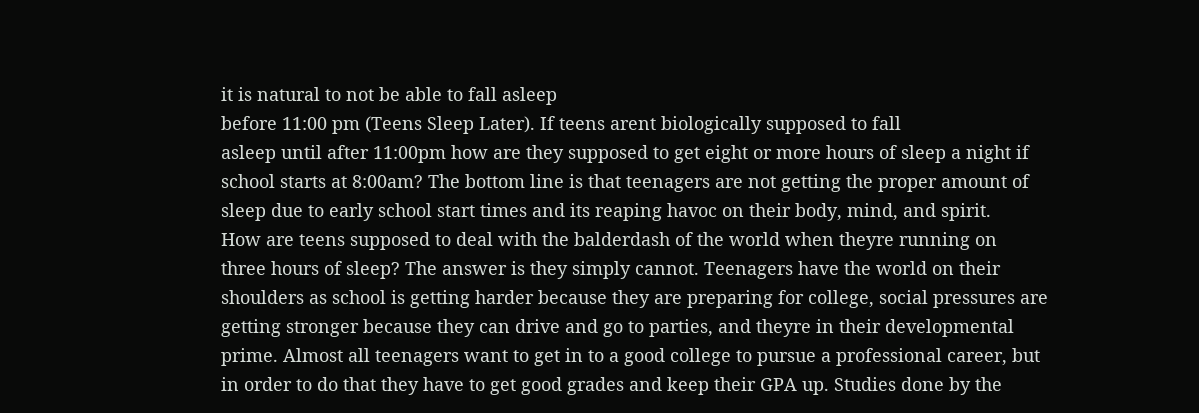it is natural to not be able to fall asleep
before 11:00 pm (Teens Sleep Later). If teens arent biologically supposed to fall
asleep until after 11:00pm how are they supposed to get eight or more hours of sleep a night if
school starts at 8:00am? The bottom line is that teenagers are not getting the proper amount of
sleep due to early school start times and its reaping havoc on their body, mind, and spirit.
How are teens supposed to deal with the balderdash of the world when theyre running on
three hours of sleep? The answer is they simply cannot. Teenagers have the world on their
shoulders as school is getting harder because they are preparing for college, social pressures are
getting stronger because they can drive and go to parties, and theyre in their developmental
prime. Almost all teenagers want to get in to a good college to pursue a professional career, but
in order to do that they have to get good grades and keep their GPA up. Studies done by the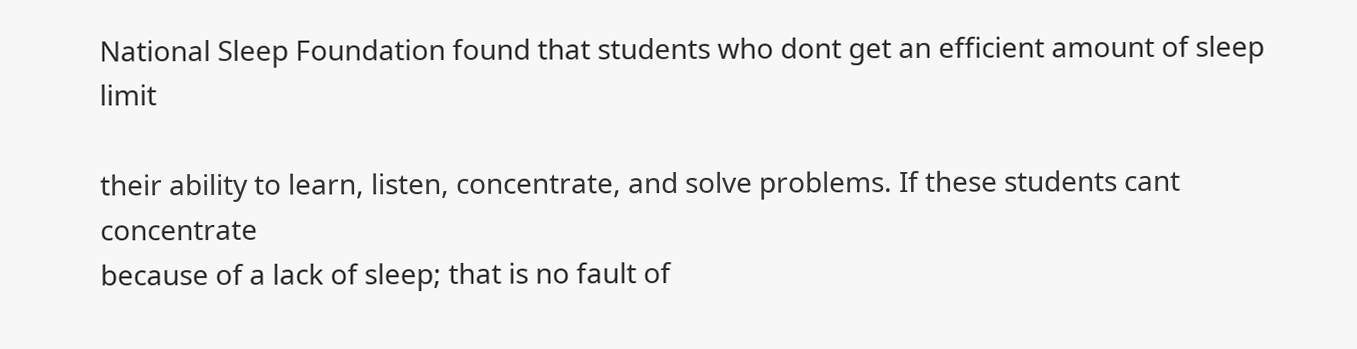National Sleep Foundation found that students who dont get an efficient amount of sleep limit

their ability to learn, listen, concentrate, and solve problems. If these students cant concentrate
because of a lack of sleep; that is no fault of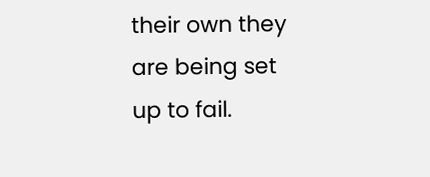their own they are being set up to fail.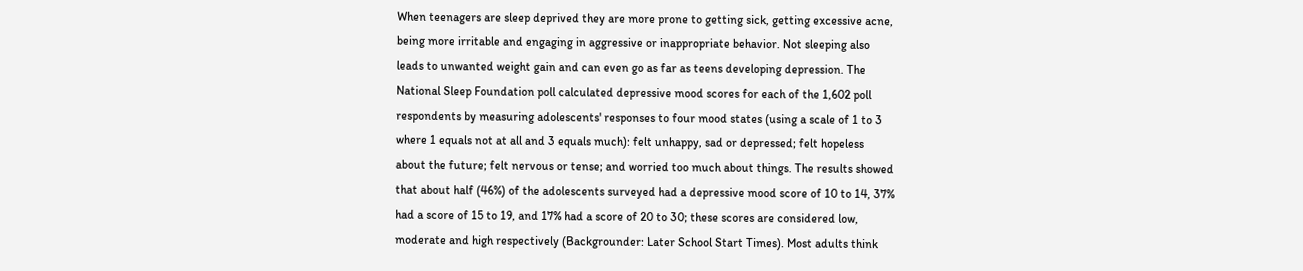When teenagers are sleep deprived they are more prone to getting sick, getting excessive acne,
being more irritable and engaging in aggressive or inappropriate behavior. Not sleeping also
leads to unwanted weight gain and can even go as far as teens developing depression. The
National Sleep Foundation poll calculated depressive mood scores for each of the 1,602 poll
respondents by measuring adolescents' responses to four mood states (using a scale of 1 to 3
where 1 equals not at all and 3 equals much): felt unhappy, sad or depressed; felt hopeless
about the future; felt nervous or tense; and worried too much about things. The results showed
that about half (46%) of the adolescents surveyed had a depressive mood score of 10 to 14, 37%
had a score of 15 to 19, and 17% had a score of 20 to 30; these scores are considered low,
moderate and high respectively (Backgrounder: Later School Start Times). Most adults think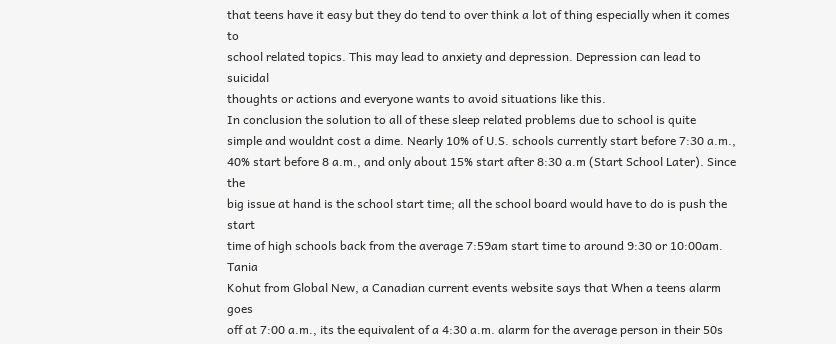that teens have it easy but they do tend to over think a lot of thing especially when it comes to
school related topics. This may lead to anxiety and depression. Depression can lead to suicidal
thoughts or actions and everyone wants to avoid situations like this.
In conclusion the solution to all of these sleep related problems due to school is quite
simple and wouldnt cost a dime. Nearly 10% of U.S. schools currently start before 7:30 a.m.,
40% start before 8 a.m., and only about 15% start after 8:30 a.m (Start School Later). Since the
big issue at hand is the school start time; all the school board would have to do is push the start
time of high schools back from the average 7:59am start time to around 9:30 or 10:00am. Tania
Kohut from Global New, a Canadian current events website says that When a teens alarm goes
off at 7:00 a.m., its the equivalent of a 4:30 a.m. alarm for the average person in their 50s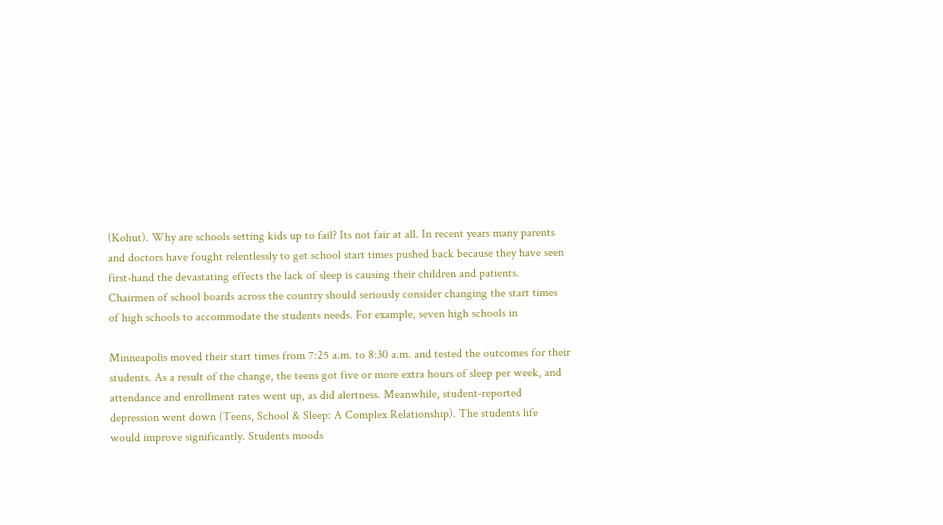(Kohut). Why are schools setting kids up to fail? Its not fair at all. In recent years many parents
and doctors have fought relentlessly to get school start times pushed back because they have seen
first-hand the devastating effects the lack of sleep is causing their children and patients.
Chairmen of school boards across the country should seriously consider changing the start times
of high schools to accommodate the students needs. For example, seven high schools in

Minneapolis moved their start times from 7:25 a.m. to 8:30 a.m. and tested the outcomes for their
students. As a result of the change, the teens got five or more extra hours of sleep per week, and
attendance and enrollment rates went up, as did alertness. Meanwhile, student-reported
depression went down (Teens, School & Sleep: A Complex Relationship). The students life
would improve significantly. Students moods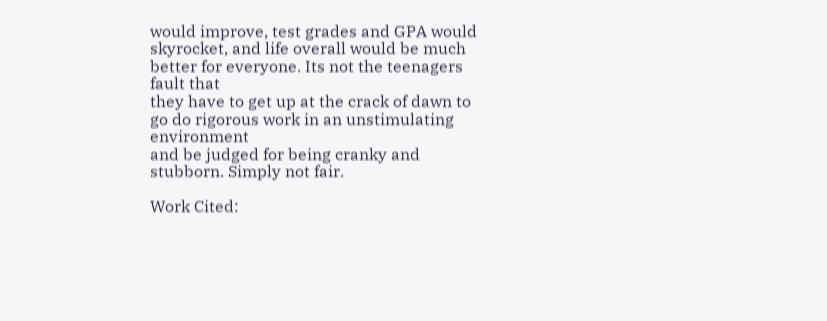would improve, test grades and GPA would
skyrocket, and life overall would be much better for everyone. Its not the teenagers fault that
they have to get up at the crack of dawn to go do rigorous work in an unstimulating environment
and be judged for being cranky and stubborn. Simply not fair.

Work Cited: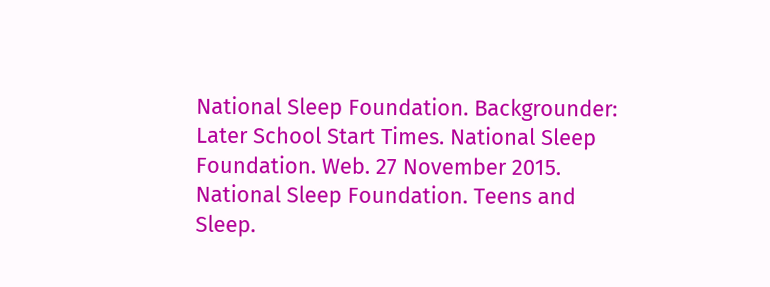National Sleep Foundation. Backgrounder: Later School Start Times. National Sleep
Foundation. Web. 27 November 2015.
National Sleep Foundation. Teens and Sleep.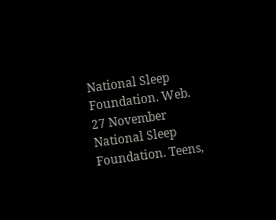National Sleep Foundation. Web. 27 November
National Sleep Foundation. Teens,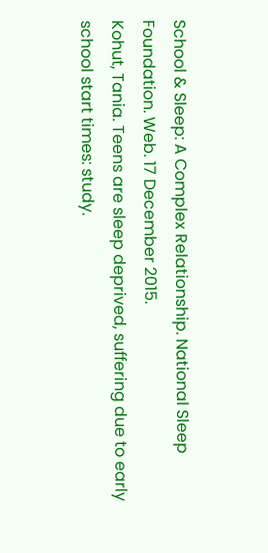School & Sleep: A Complex Relationship. National Sleep
Foundation. Web. 17 December 2015.
Kohut, Tania. Teens are sleep deprived, suffering due to early school start times: study.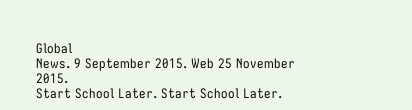Global
News. 9 September 2015. Web 25 November 2015.
Start School Later. Start School Later.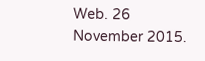Web. 26 November 2015.